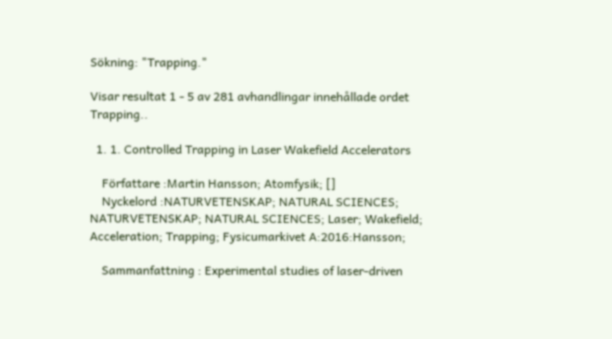Sökning: "Trapping."

Visar resultat 1 - 5 av 281 avhandlingar innehållade ordet Trapping..

  1. 1. Controlled Trapping in Laser Wakefield Accelerators

    Författare :Martin Hansson; Atomfysik; []
    Nyckelord :NATURVETENSKAP; NATURAL SCIENCES; NATURVETENSKAP; NATURAL SCIENCES; Laser; Wakefield; Acceleration; Trapping; Fysicumarkivet A:2016:Hansson;

    Sammanfattning : Experimental studies of laser-driven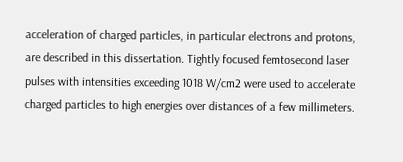acceleration of charged particles, in particular electrons and protons, are described in this dissertation. Tightly focused femtosecond laser pulses with intensities exceeding 1018 W/cm2 were used to accelerate charged particles to high energies over distances of a few millimeters.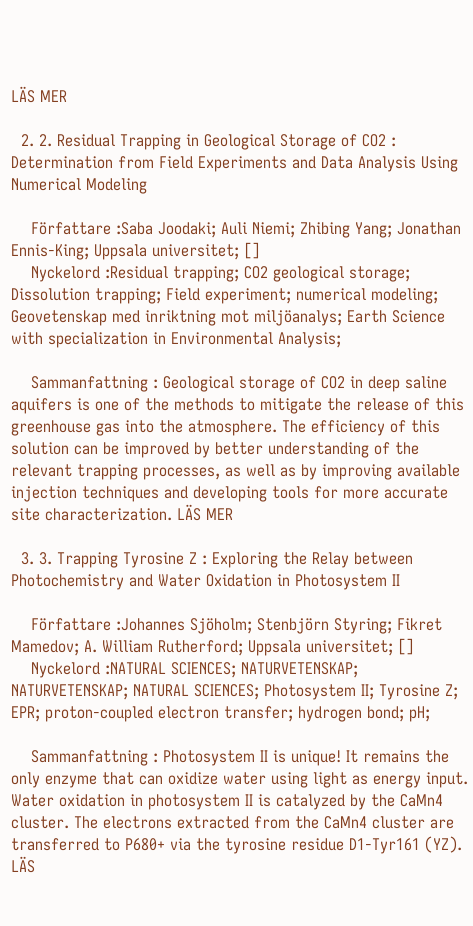LÄS MER

  2. 2. Residual Trapping in Geological Storage of CO2 : Determination from Field Experiments and Data Analysis Using Numerical Modeling

    Författare :Saba Joodaki; Auli Niemi; Zhibing Yang; Jonathan Ennis-King; Uppsala universitet; []
    Nyckelord :Residual trapping; CO2 geological storage; Dissolution trapping; Field experiment; numerical modeling; Geovetenskap med inriktning mot miljöanalys; Earth Science with specialization in Environmental Analysis;

    Sammanfattning : Geological storage of CO2 in deep saline aquifers is one of the methods to mitigate the release of this greenhouse gas into the atmosphere. The efficiency of this solution can be improved by better understanding of the relevant trapping processes, as well as by improving available injection techniques and developing tools for more accurate site characterization. LÄS MER

  3. 3. Trapping Tyrosine Z : Exploring the Relay between Photochemistry and Water Oxidation in Photosystem II

    Författare :Johannes Sjöholm; Stenbjörn Styring; Fikret Mamedov; A. William Rutherford; Uppsala universitet; []
    Nyckelord :NATURAL SCIENCES; NATURVETENSKAP; NATURVETENSKAP; NATURAL SCIENCES; Photosystem II; Tyrosine Z; EPR; proton-coupled electron transfer; hydrogen bond; pH;

    Sammanfattning : Photosystem II is unique! It remains the only enzyme that can oxidize water using light as energy input. Water oxidation in photosystem II is catalyzed by the CaMn4 cluster. The electrons extracted from the CaMn4 cluster are transferred to P680+ via the tyrosine residue D1-Tyr161 (YZ). LÄS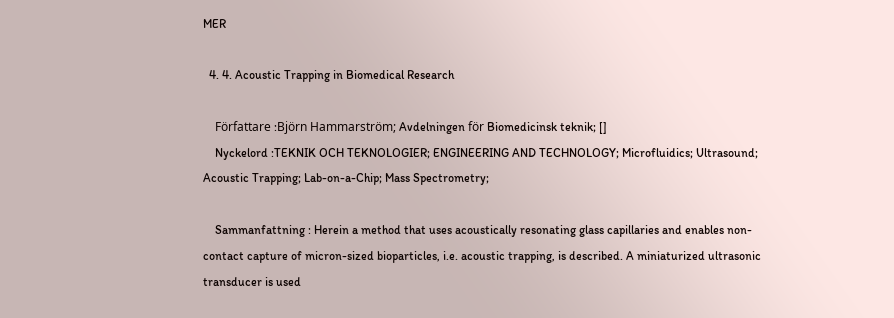MER

  4. 4. Acoustic Trapping in Biomedical Research

    Författare :Björn Hammarström; Avdelningen för Biomedicinsk teknik; []
    Nyckelord :TEKNIK OCH TEKNOLOGIER; ENGINEERING AND TECHNOLOGY; Microfluidics; Ultrasound; Acoustic Trapping; Lab-on-a-Chip; Mass Spectrometry;

    Sammanfattning : Herein a method that uses acoustically resonating glass capillaries and enables non-contact capture of micron-sized bioparticles, i.e. acoustic trapping, is described. A miniaturized ultrasonic transducer is used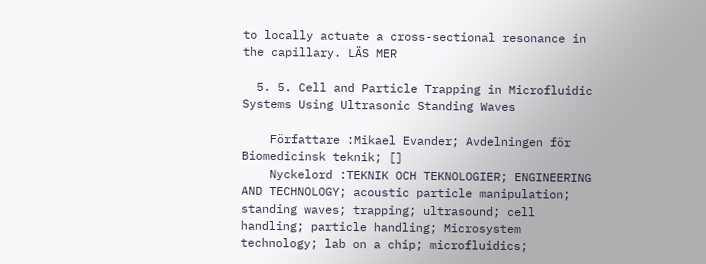to locally actuate a cross-sectional resonance in the capillary. LÄS MER

  5. 5. Cell and Particle Trapping in Microfluidic Systems Using Ultrasonic Standing Waves

    Författare :Mikael Evander; Avdelningen för Biomedicinsk teknik; []
    Nyckelord :TEKNIK OCH TEKNOLOGIER; ENGINEERING AND TECHNOLOGY; acoustic particle manipulation; standing waves; trapping; ultrasound; cell handling; particle handling; Microsystem technology; lab on a chip; microfluidics;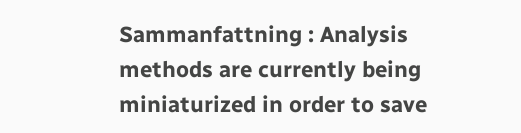Sammanfattning : Analysis methods are currently being miniaturized in order to save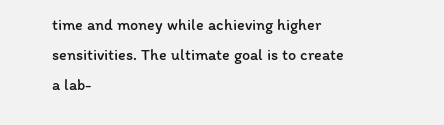time and money while achieving higher sensitivities. The ultimate goal is to create a lab-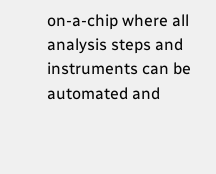on-a-chip where all analysis steps and instruments can be automated and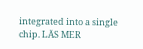integrated into a single chip. LÄS MER